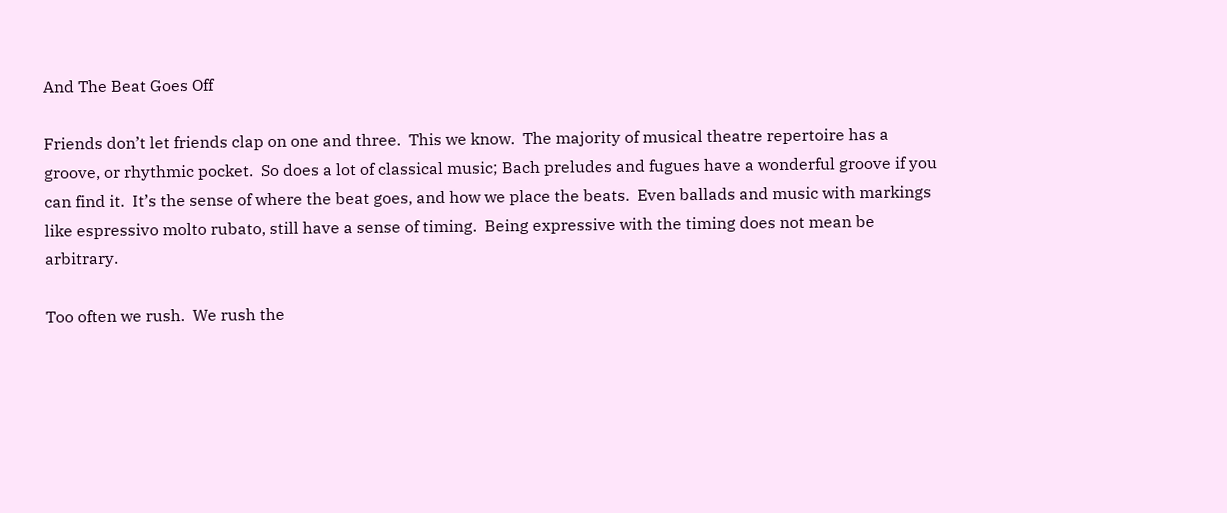And The Beat Goes Off

Friends don’t let friends clap on one and three.  This we know.  The majority of musical theatre repertoire has a groove, or rhythmic pocket.  So does a lot of classical music; Bach preludes and fugues have a wonderful groove if you can find it.  It’s the sense of where the beat goes, and how we place the beats.  Even ballads and music with markings like espressivo molto rubato, still have a sense of timing.  Being expressive with the timing does not mean be arbitrary.

Too often we rush.  We rush the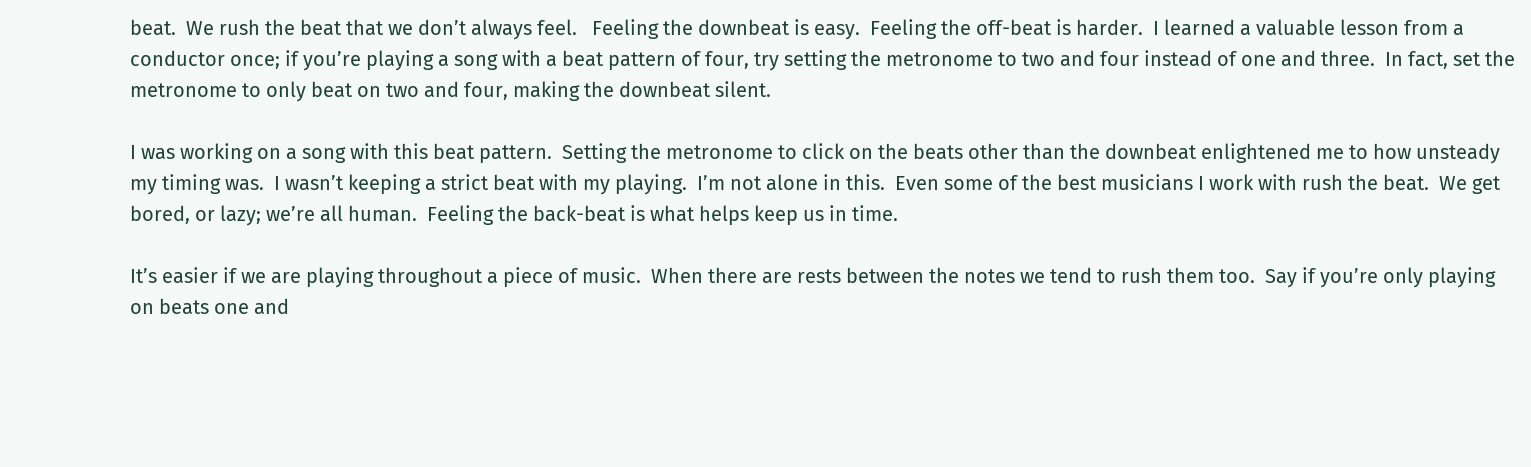beat.  We rush the beat that we don’t always feel.   Feeling the downbeat is easy.  Feeling the off-beat is harder.  I learned a valuable lesson from a conductor once; if you’re playing a song with a beat pattern of four, try setting the metronome to two and four instead of one and three.  In fact, set the metronome to only beat on two and four, making the downbeat silent.

I was working on a song with this beat pattern.  Setting the metronome to click on the beats other than the downbeat enlightened me to how unsteady my timing was.  I wasn’t keeping a strict beat with my playing.  I’m not alone in this.  Even some of the best musicians I work with rush the beat.  We get bored, or lazy; we’re all human.  Feeling the back-beat is what helps keep us in time.

It’s easier if we are playing throughout a piece of music.  When there are rests between the notes we tend to rush them too.  Say if you’re only playing on beats one and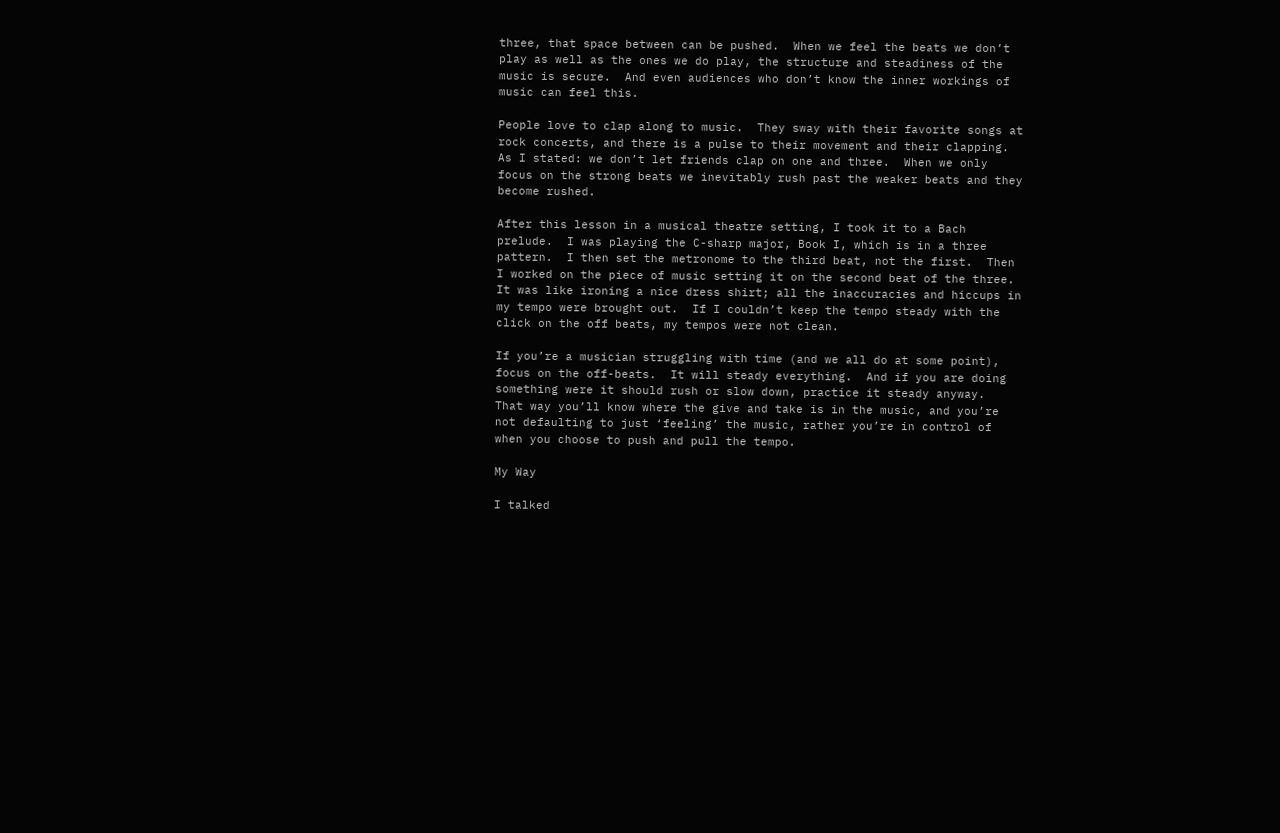three, that space between can be pushed.  When we feel the beats we don’t play as well as the ones we do play, the structure and steadiness of the music is secure.  And even audiences who don’t know the inner workings of music can feel this.

People love to clap along to music.  They sway with their favorite songs at rock concerts, and there is a pulse to their movement and their clapping. As I stated: we don’t let friends clap on one and three.  When we only focus on the strong beats we inevitably rush past the weaker beats and they become rushed.

After this lesson in a musical theatre setting, I took it to a Bach prelude.  I was playing the C-sharp major, Book I, which is in a three pattern.  I then set the metronome to the third beat, not the first.  Then I worked on the piece of music setting it on the second beat of the three.  It was like ironing a nice dress shirt; all the inaccuracies and hiccups in my tempo were brought out.  If I couldn’t keep the tempo steady with the click on the off beats, my tempos were not clean.

If you’re a musician struggling with time (and we all do at some point), focus on the off-beats.  It will steady everything.  And if you are doing something were it should rush or slow down, practice it steady anyway.  That way you’ll know where the give and take is in the music, and you’re not defaulting to just ‘feeling’ the music, rather you’re in control of when you choose to push and pull the tempo.

My Way

I talked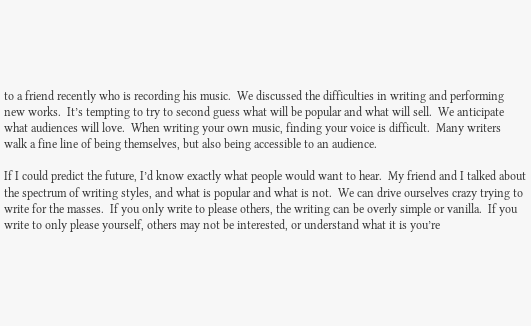to a friend recently who is recording his music.  We discussed the difficulties in writing and performing new works.  It’s tempting to try to second guess what will be popular and what will sell.  We anticipate what audiences will love.  When writing your own music, finding your voice is difficult.  Many writers walk a fine line of being themselves, but also being accessible to an audience.

If I could predict the future, I’d know exactly what people would want to hear.  My friend and I talked about the spectrum of writing styles, and what is popular and what is not.  We can drive ourselves crazy trying to write for the masses.  If you only write to please others, the writing can be overly simple or vanilla.  If you write to only please yourself, others may not be interested, or understand what it is you’re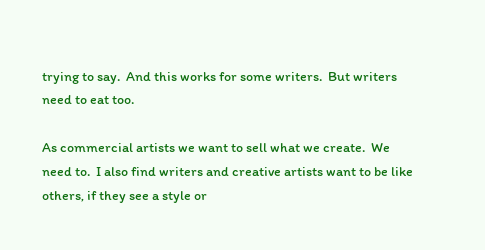trying to say.  And this works for some writers.  But writers need to eat too.

As commercial artists we want to sell what we create.  We need to.  I also find writers and creative artists want to be like others, if they see a style or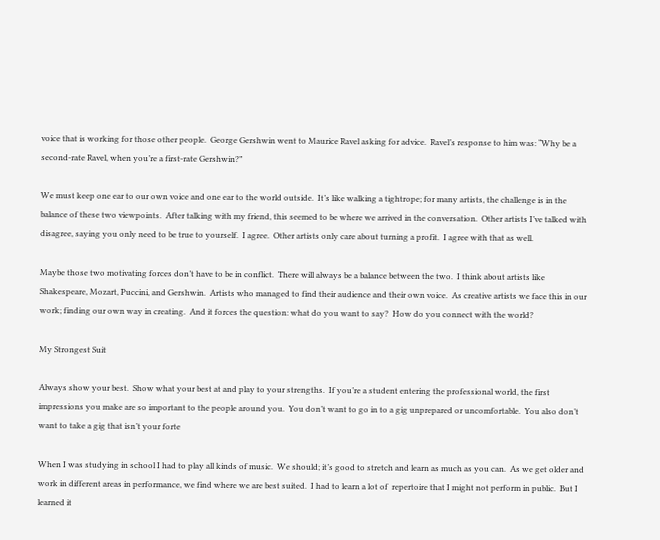voice that is working for those other people.  George Gershwin went to Maurice Ravel asking for advice.  Ravel’s response to him was: “Why be a second-rate Ravel, when you’re a first-rate Gershwin?”

We must keep one ear to our own voice and one ear to the world outside.  It’s like walking a tightrope; for many artists, the challenge is in the balance of these two viewpoints.  After talking with my friend, this seemed to be where we arrived in the conversation.  Other artists I’ve talked with disagree, saying you only need to be true to yourself.  I agree.  Other artists only care about turning a profit.  I agree with that as well.

Maybe those two motivating forces don’t have to be in conflict.  There will always be a balance between the two.  I think about artists like Shakespeare, Mozart, Puccini, and Gershwin.  Artists who managed to find their audience and their own voice.  As creative artists we face this in our work; finding our own way in creating.  And it forces the question: what do you want to say?  How do you connect with the world?

My Strongest Suit

Always show your best.  Show what your best at and play to your strengths.  If you’re a student entering the professional world, the first impressions you make are so important to the people around you.  You don’t want to go in to a gig unprepared or uncomfortable.  You also don’t want to take a gig that isn’t your forte

When I was studying in school I had to play all kinds of music.  We should; it’s good to stretch and learn as much as you can.  As we get older and work in different areas in performance, we find where we are best suited.  I had to learn a lot of  repertoire that I might not perform in public.  But I learned it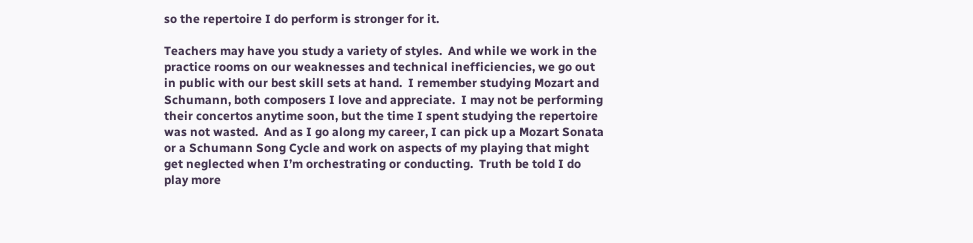so the repertoire I do perform is stronger for it.

Teachers may have you study a variety of styles.  And while we work in the practice rooms on our weaknesses and technical inefficiencies, we go out in public with our best skill sets at hand.  I remember studying Mozart and Schumann, both composers I love and appreciate.  I may not be performing their concertos anytime soon, but the time I spent studying the repertoire was not wasted.  And as I go along my career, I can pick up a Mozart Sonata or a Schumann Song Cycle and work on aspects of my playing that might get neglected when I’m orchestrating or conducting.  Truth be told I do play more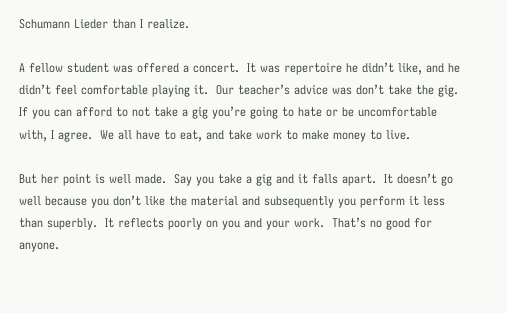Schumann Lieder than I realize.

A fellow student was offered a concert.  It was repertoire he didn’t like, and he didn’t feel comfortable playing it.  Our teacher’s advice was don’t take the gig.  If you can afford to not take a gig you’re going to hate or be uncomfortable with, I agree.  We all have to eat, and take work to make money to live.

But her point is well made.  Say you take a gig and it falls apart.  It doesn’t go well because you don’t like the material and subsequently you perform it less than superbly.  It reflects poorly on you and your work.  That’s no good for anyone.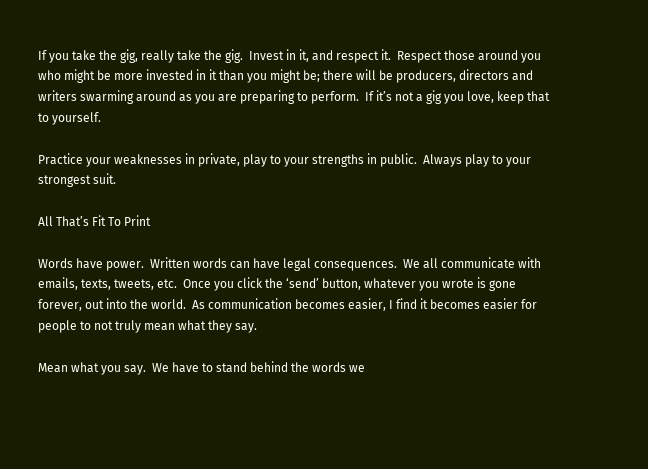If you take the gig, really take the gig.  Invest in it, and respect it.  Respect those around you who might be more invested in it than you might be; there will be producers, directors and writers swarming around as you are preparing to perform.  If it’s not a gig you love, keep that to yourself.

Practice your weaknesses in private, play to your strengths in public.  Always play to your strongest suit.

All That’s Fit To Print

Words have power.  Written words can have legal consequences.  We all communicate with emails, texts, tweets, etc.  Once you click the ‘send’ button, whatever you wrote is gone forever, out into the world.  As communication becomes easier, I find it becomes easier for people to not truly mean what they say.

Mean what you say.  We have to stand behind the words we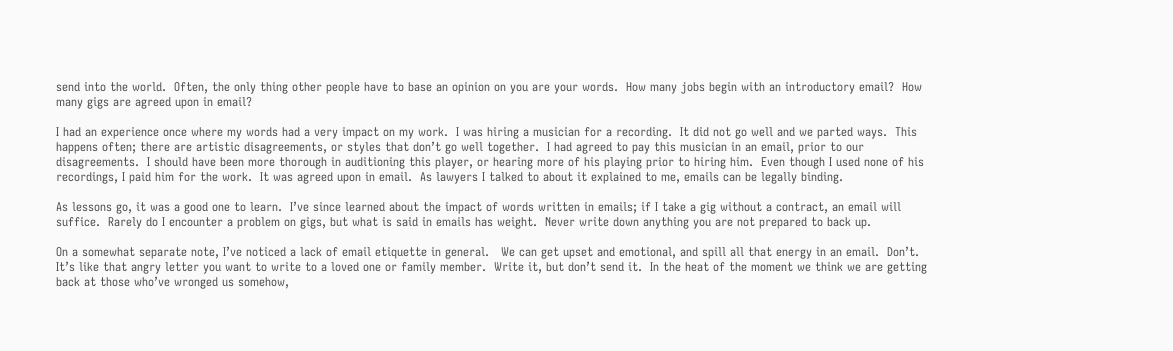send into the world.  Often, the only thing other people have to base an opinion on you are your words.  How many jobs begin with an introductory email?  How many gigs are agreed upon in email?

I had an experience once where my words had a very impact on my work.  I was hiring a musician for a recording.  It did not go well and we parted ways.  This happens often; there are artistic disagreements, or styles that don’t go well together.  I had agreed to pay this musician in an email, prior to our disagreements.  I should have been more thorough in auditioning this player, or hearing more of his playing prior to hiring him.  Even though I used none of his recordings, I paid him for the work.  It was agreed upon in email.  As lawyers I talked to about it explained to me, emails can be legally binding.

As lessons go, it was a good one to learn.  I’ve since learned about the impact of words written in emails; if I take a gig without a contract, an email will suffice.  Rarely do I encounter a problem on gigs, but what is said in emails has weight.  Never write down anything you are not prepared to back up.

On a somewhat separate note, I’ve noticed a lack of email etiquette in general.   We can get upset and emotional, and spill all that energy in an email.  Don’t.  It’s like that angry letter you want to write to a loved one or family member.  Write it, but don’t send it.  In the heat of the moment we think we are getting back at those who’ve wronged us somehow,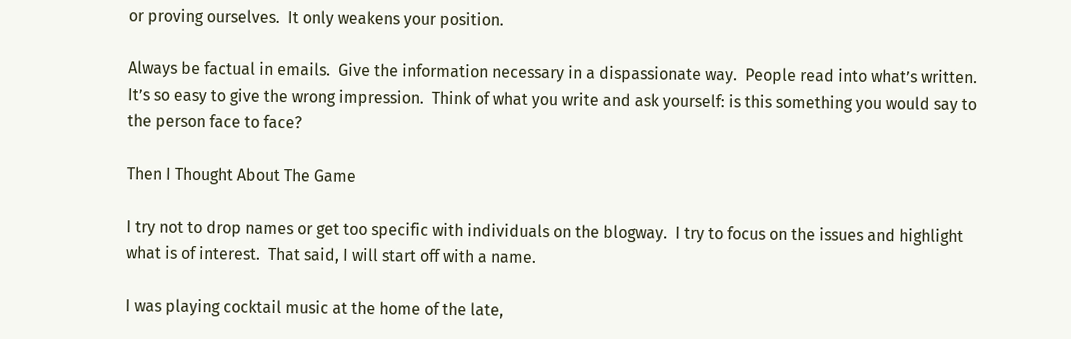or proving ourselves.  It only weakens your position.

Always be factual in emails.  Give the information necessary in a dispassionate way.  People read into what’s written.  It’s so easy to give the wrong impression.  Think of what you write and ask yourself: is this something you would say to the person face to face?

Then I Thought About The Game

I try not to drop names or get too specific with individuals on the blogway.  I try to focus on the issues and highlight what is of interest.  That said, I will start off with a name.

I was playing cocktail music at the home of the late,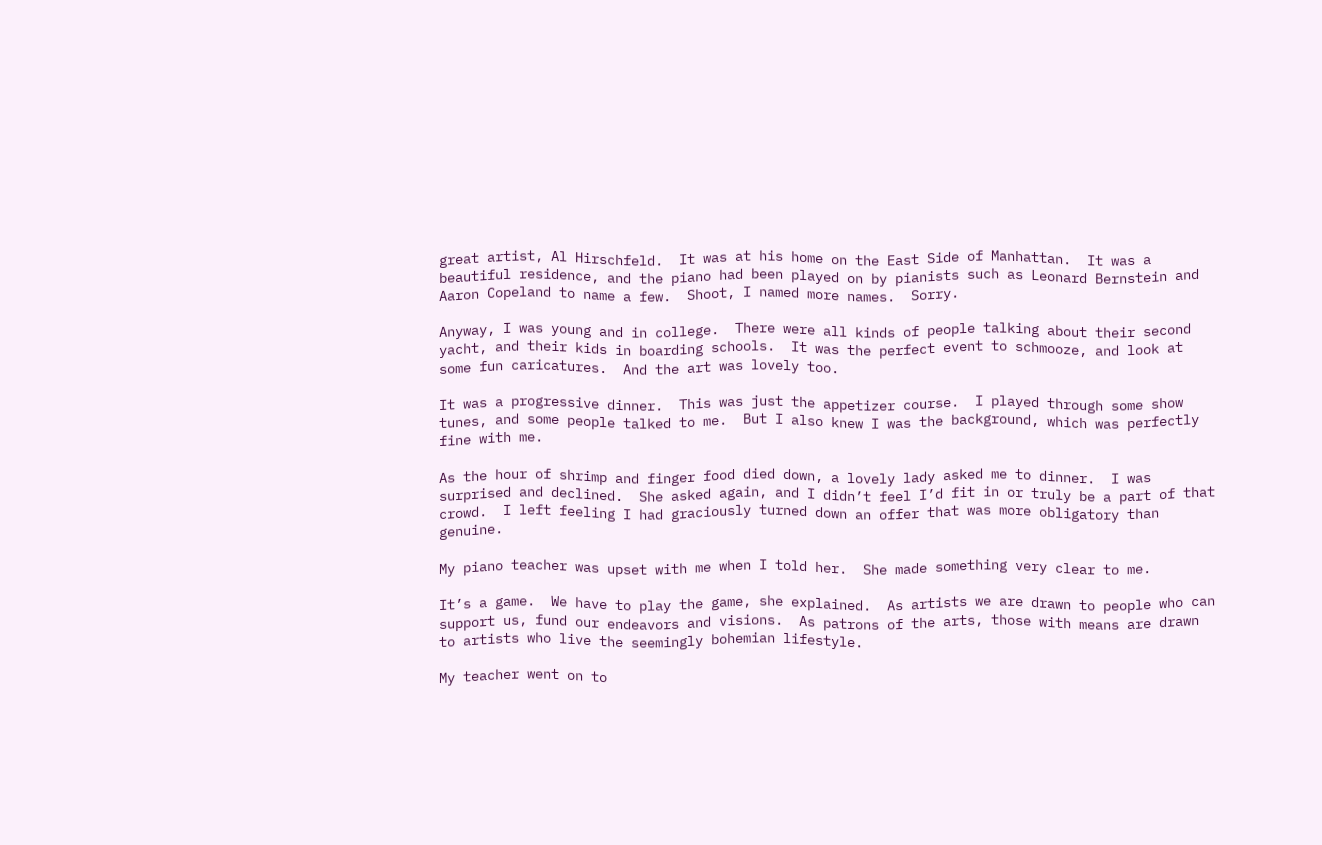great artist, Al Hirschfeld.  It was at his home on the East Side of Manhattan.  It was a beautiful residence, and the piano had been played on by pianists such as Leonard Bernstein and Aaron Copeland to name a few.  Shoot, I named more names.  Sorry.

Anyway, I was young and in college.  There were all kinds of people talking about their second yacht, and their kids in boarding schools.  It was the perfect event to schmooze, and look at some fun caricatures.  And the art was lovely too.

It was a progressive dinner.  This was just the appetizer course.  I played through some show tunes, and some people talked to me.  But I also knew I was the background, which was perfectly fine with me.

As the hour of shrimp and finger food died down, a lovely lady asked me to dinner.  I was surprised and declined.  She asked again, and I didn’t feel I’d fit in or truly be a part of that crowd.  I left feeling I had graciously turned down an offer that was more obligatory than genuine.

My piano teacher was upset with me when I told her.  She made something very clear to me.

It’s a game.  We have to play the game, she explained.  As artists we are drawn to people who can support us, fund our endeavors and visions.  As patrons of the arts, those with means are drawn to artists who live the seemingly bohemian lifestyle.

My teacher went on to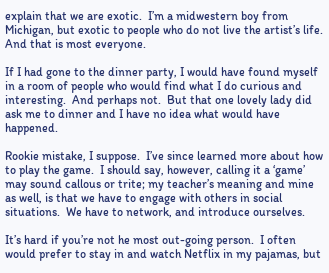explain that we are exotic.  I’m a midwestern boy from Michigan, but exotic to people who do not live the artist’s life.  And that is most everyone.

If I had gone to the dinner party, I would have found myself in a room of people who would find what I do curious and interesting.  And perhaps not.  But that one lovely lady did ask me to dinner and I have no idea what would have happened.

Rookie mistake, I suppose.  I’ve since learned more about how to play the game.  I should say, however, calling it a ‘game’ may sound callous or trite; my teacher’s meaning and mine as well, is that we have to engage with others in social situations.  We have to network, and introduce ourselves.

It’s hard if you’re not he most out-going person.  I often would prefer to stay in and watch Netflix in my pajamas, but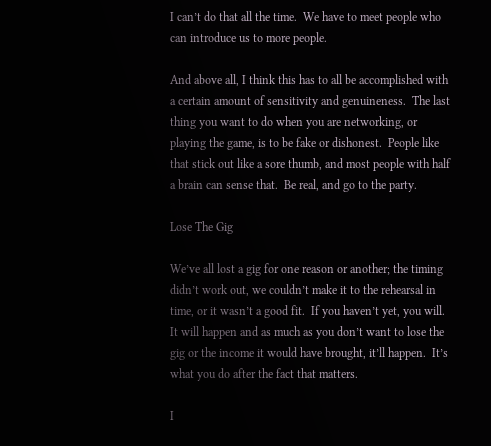I can’t do that all the time.  We have to meet people who can introduce us to more people.

And above all, I think this has to all be accomplished with a certain amount of sensitivity and genuineness.  The last thing you want to do when you are networking, or playing the game, is to be fake or dishonest.  People like that stick out like a sore thumb, and most people with half a brain can sense that.  Be real, and go to the party.

Lose The Gig

We’ve all lost a gig for one reason or another; the timing didn’t work out, we couldn’t make it to the rehearsal in time, or it wasn’t a good fit.  If you haven’t yet, you will.  It will happen and as much as you don’t want to lose the gig or the income it would have brought, it’ll happen.  It’s what you do after the fact that matters.

I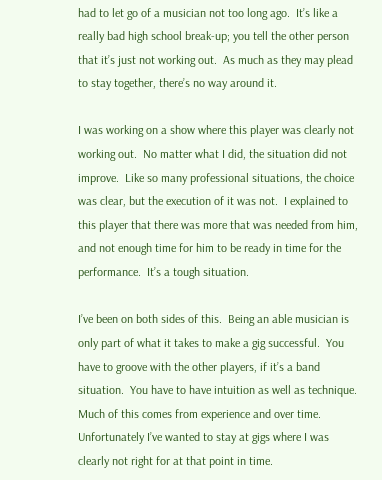had to let go of a musician not too long ago.  It’s like a really bad high school break-up; you tell the other person that it’s just not working out.  As much as they may plead to stay together, there’s no way around it.

I was working on a show where this player was clearly not working out.  No matter what I did, the situation did not improve.  Like so many professional situations, the choice was clear, but the execution of it was not.  I explained to this player that there was more that was needed from him, and not enough time for him to be ready in time for the performance.  It’s a tough situation.

I’ve been on both sides of this.  Being an able musician is only part of what it takes to make a gig successful.  You have to groove with the other players, if it’s a band situation.  You have to have intuition as well as technique.  Much of this comes from experience and over time.  Unfortunately I’ve wanted to stay at gigs where I was clearly not right for at that point in time.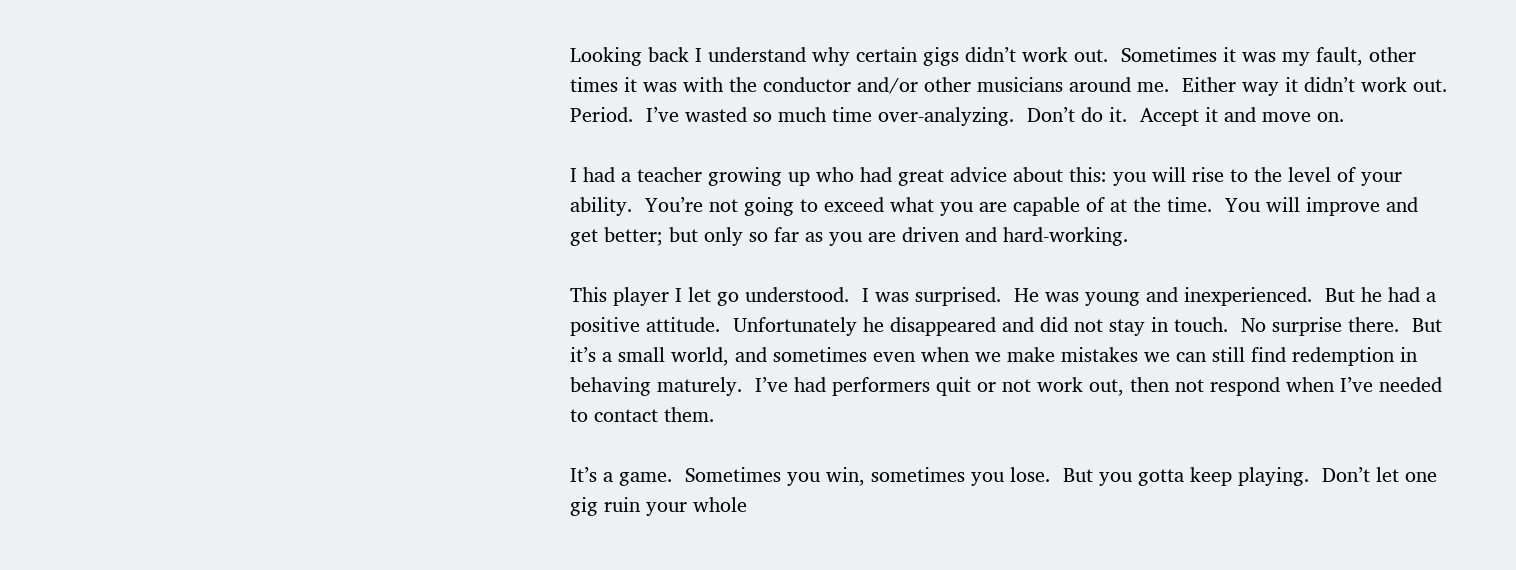Looking back I understand why certain gigs didn’t work out.  Sometimes it was my fault, other times it was with the conductor and/or other musicians around me.  Either way it didn’t work out.  Period.  I’ve wasted so much time over-analyzing.  Don’t do it.  Accept it and move on.

I had a teacher growing up who had great advice about this: you will rise to the level of your ability.  You’re not going to exceed what you are capable of at the time.  You will improve and get better; but only so far as you are driven and hard-working.

This player I let go understood.  I was surprised.  He was young and inexperienced.  But he had a positive attitude.  Unfortunately he disappeared and did not stay in touch.  No surprise there.  But it’s a small world, and sometimes even when we make mistakes we can still find redemption in behaving maturely.  I’ve had performers quit or not work out, then not respond when I’ve needed to contact them.

It’s a game.  Sometimes you win, sometimes you lose.  But you gotta keep playing.  Don’t let one gig ruin your whole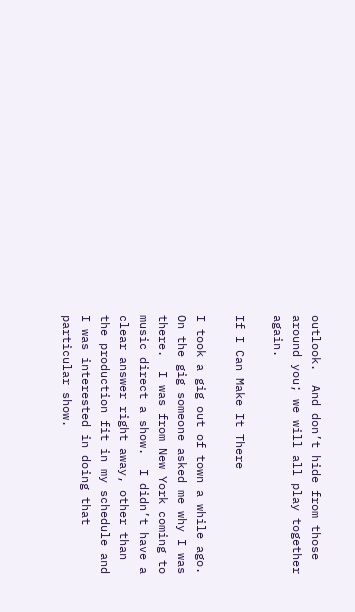outlook.  And don’t hide from those around you; we will all play together again.

If I Can Make It There

I took a gig out of town a while ago.  On the gig someone asked me why I was there.  I was from New York coming to music direct a show.  I didn’t have a clear answer right away, other than the production fit in my schedule and I was interested in doing that particular show.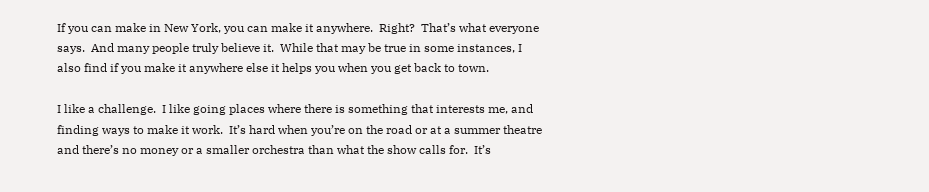If you can make in New York, you can make it anywhere.  Right?  That’s what everyone says.  And many people truly believe it.  While that may be true in some instances, I also find if you make it anywhere else it helps you when you get back to town.

I like a challenge.  I like going places where there is something that interests me, and finding ways to make it work.  It’s hard when you’re on the road or at a summer theatre and there’s no money or a smaller orchestra than what the show calls for.  It’s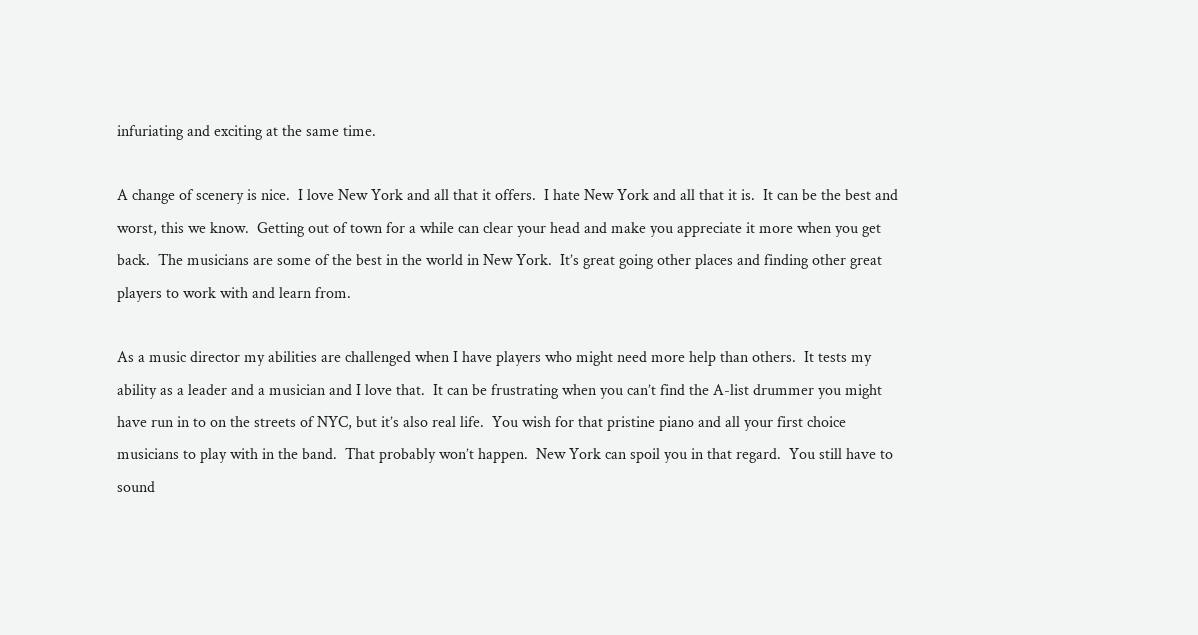infuriating and exciting at the same time.

A change of scenery is nice.  I love New York and all that it offers.  I hate New York and all that it is.  It can be the best and worst, this we know.  Getting out of town for a while can clear your head and make you appreciate it more when you get back.  The musicians are some of the best in the world in New York.  It’s great going other places and finding other great players to work with and learn from.

As a music director my abilities are challenged when I have players who might need more help than others.  It tests my ability as a leader and a musician and I love that.  It can be frustrating when you can’t find the A-list drummer you might have run in to on the streets of NYC, but it’s also real life.  You wish for that pristine piano and all your first choice musicians to play with in the band.  That probably won’t happen.  New York can spoil you in that regard.  You still have to sound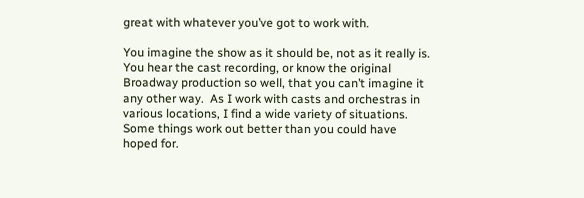great with whatever you’ve got to work with.

You imagine the show as it should be, not as it really is.  You hear the cast recording, or know the original Broadway production so well, that you can’t imagine it any other way.  As I work with casts and orchestras in various locations, I find a wide variety of situations.  Some things work out better than you could have hoped for.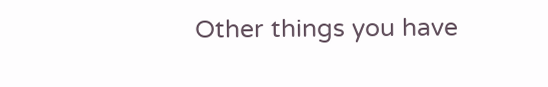Other things you have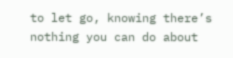to let go, knowing there’s nothing you can do about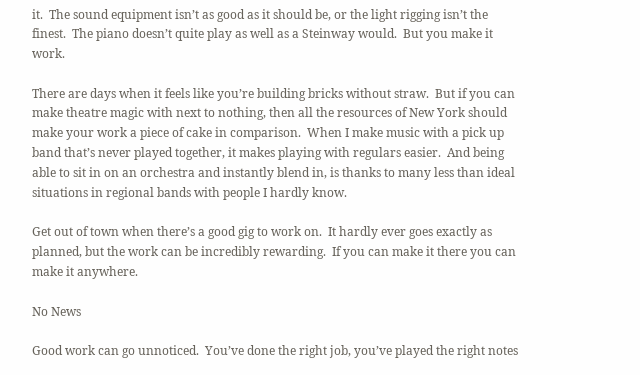it.  The sound equipment isn’t as good as it should be, or the light rigging isn’t the finest.  The piano doesn’t quite play as well as a Steinway would.  But you make it work.

There are days when it feels like you’re building bricks without straw.  But if you can make theatre magic with next to nothing, then all the resources of New York should make your work a piece of cake in comparison.  When I make music with a pick up band that’s never played together, it makes playing with regulars easier.  And being able to sit in on an orchestra and instantly blend in, is thanks to many less than ideal situations in regional bands with people I hardly know.

Get out of town when there’s a good gig to work on.  It hardly ever goes exactly as planned, but the work can be incredibly rewarding.  If you can make it there you can make it anywhere.

No News

Good work can go unnoticed.  You’ve done the right job, you’ve played the right notes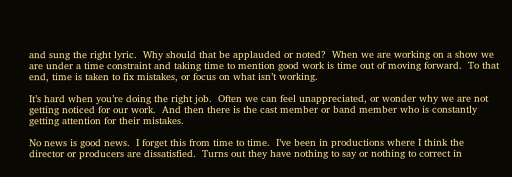and sung the right lyric.  Why should that be applauded or noted?  When we are working on a show we are under a time constraint and taking time to mention good work is time out of moving forward.  To that end, time is taken to fix mistakes, or focus on what isn’t working.

It’s hard when you’re doing the right job.  Often we can feel unappreciated, or wonder why we are not getting noticed for our work.  And then there is the cast member or band member who is constantly getting attention for their mistakes.

No news is good news.  I forget this from time to time.  I’ve been in productions where I think the director or producers are dissatisfied.  Turns out they have nothing to say or nothing to correct in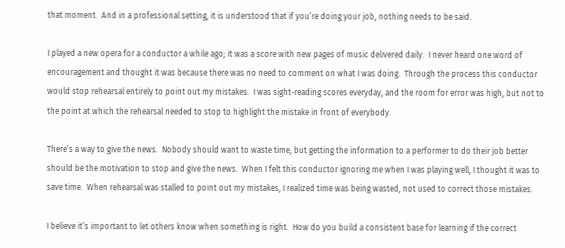that moment.  And in a professional setting, it is understood that if you’re doing your job, nothing needs to be said.

I played a new opera for a conductor a while ago; it was a score with new pages of music delivered daily.  I never heard one word of encouragement and thought it was because there was no need to comment on what I was doing.  Through the process this conductor would stop rehearsal entirely to point out my mistakes.  I was sight-reading scores everyday, and the room for error was high, but not to the point at which the rehearsal needed to stop to highlight the mistake in front of everybody.

There’s a way to give the news.  Nobody should want to waste time, but getting the information to a performer to do their job better should be the motivation to stop and give the news.  When I felt this conductor ignoring me when I was playing well, I thought it was to save time.  When rehearsal was stalled to point out my mistakes, I realized time was being wasted, not used to correct those mistakes.

I believe it’s important to let others know when something is right.  How do you build a consistent base for learning if the correct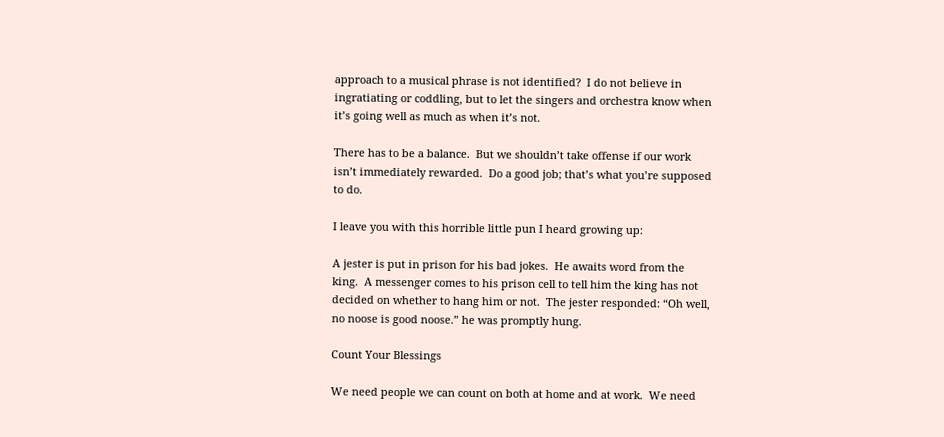approach to a musical phrase is not identified?  I do not believe in ingratiating or coddling, but to let the singers and orchestra know when it’s going well as much as when it’s not.

There has to be a balance.  But we shouldn’t take offense if our work isn’t immediately rewarded.  Do a good job; that’s what you’re supposed to do.

I leave you with this horrible little pun I heard growing up:

A jester is put in prison for his bad jokes.  He awaits word from the king.  A messenger comes to his prison cell to tell him the king has not decided on whether to hang him or not.  The jester responded: “Oh well, no noose is good noose.” he was promptly hung.

Count Your Blessings

We need people we can count on both at home and at work.  We need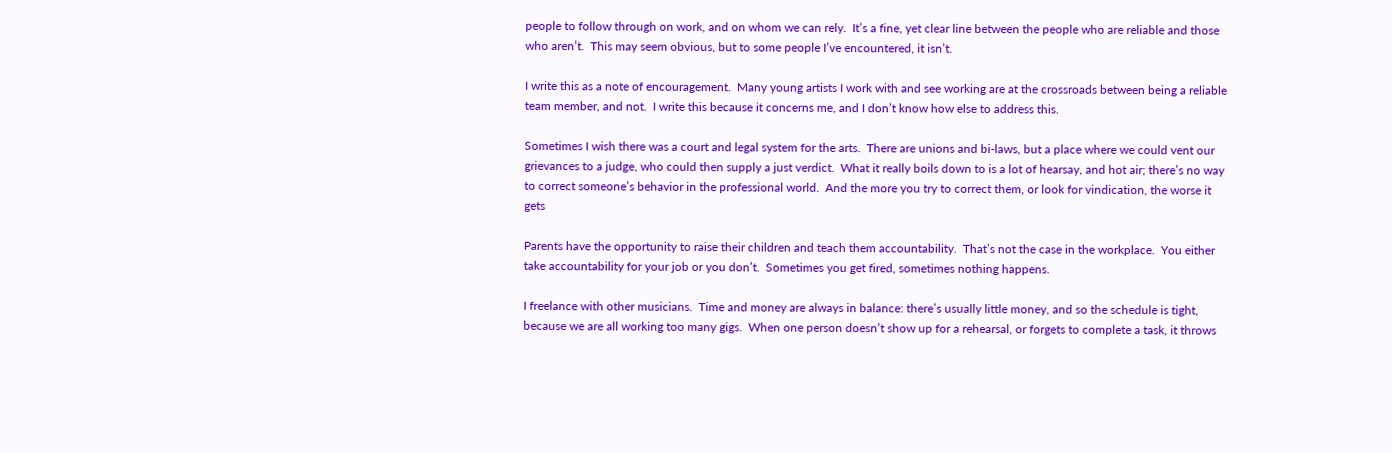people to follow through on work, and on whom we can rely.  It’s a fine, yet clear line between the people who are reliable and those who aren’t.  This may seem obvious, but to some people I’ve encountered, it isn’t.

I write this as a note of encouragement.  Many young artists I work with and see working are at the crossroads between being a reliable team member, and not.  I write this because it concerns me, and I don’t know how else to address this.

Sometimes I wish there was a court and legal system for the arts.  There are unions and bi-laws, but a place where we could vent our grievances to a judge, who could then supply a just verdict.  What it really boils down to is a lot of hearsay, and hot air; there’s no way to correct someone’s behavior in the professional world.  And the more you try to correct them, or look for vindication, the worse it gets

Parents have the opportunity to raise their children and teach them accountability.  That’s not the case in the workplace.  You either take accountability for your job or you don’t.  Sometimes you get fired, sometimes nothing happens.

I freelance with other musicians.  Time and money are always in balance: there’s usually little money, and so the schedule is tight, because we are all working too many gigs.  When one person doesn’t show up for a rehearsal, or forgets to complete a task, it throws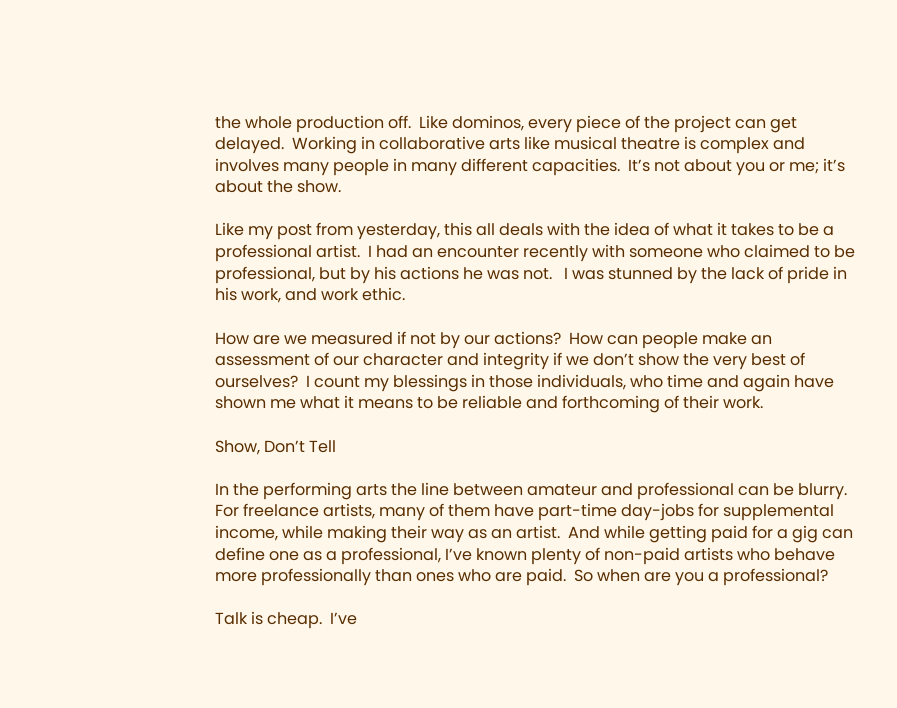the whole production off.  Like dominos, every piece of the project can get delayed.  Working in collaborative arts like musical theatre is complex and involves many people in many different capacities.  It’s not about you or me; it’s about the show.

Like my post from yesterday, this all deals with the idea of what it takes to be a professional artist.  I had an encounter recently with someone who claimed to be professional, but by his actions he was not.   I was stunned by the lack of pride in his work, and work ethic.

How are we measured if not by our actions?  How can people make an assessment of our character and integrity if we don’t show the very best of ourselves?  I count my blessings in those individuals, who time and again have shown me what it means to be reliable and forthcoming of their work.

Show, Don’t Tell

In the performing arts the line between amateur and professional can be blurry.  For freelance artists, many of them have part-time day-jobs for supplemental income, while making their way as an artist.  And while getting paid for a gig can define one as a professional, I’ve known plenty of non-paid artists who behave more professionally than ones who are paid.  So when are you a professional?

Talk is cheap.  I’ve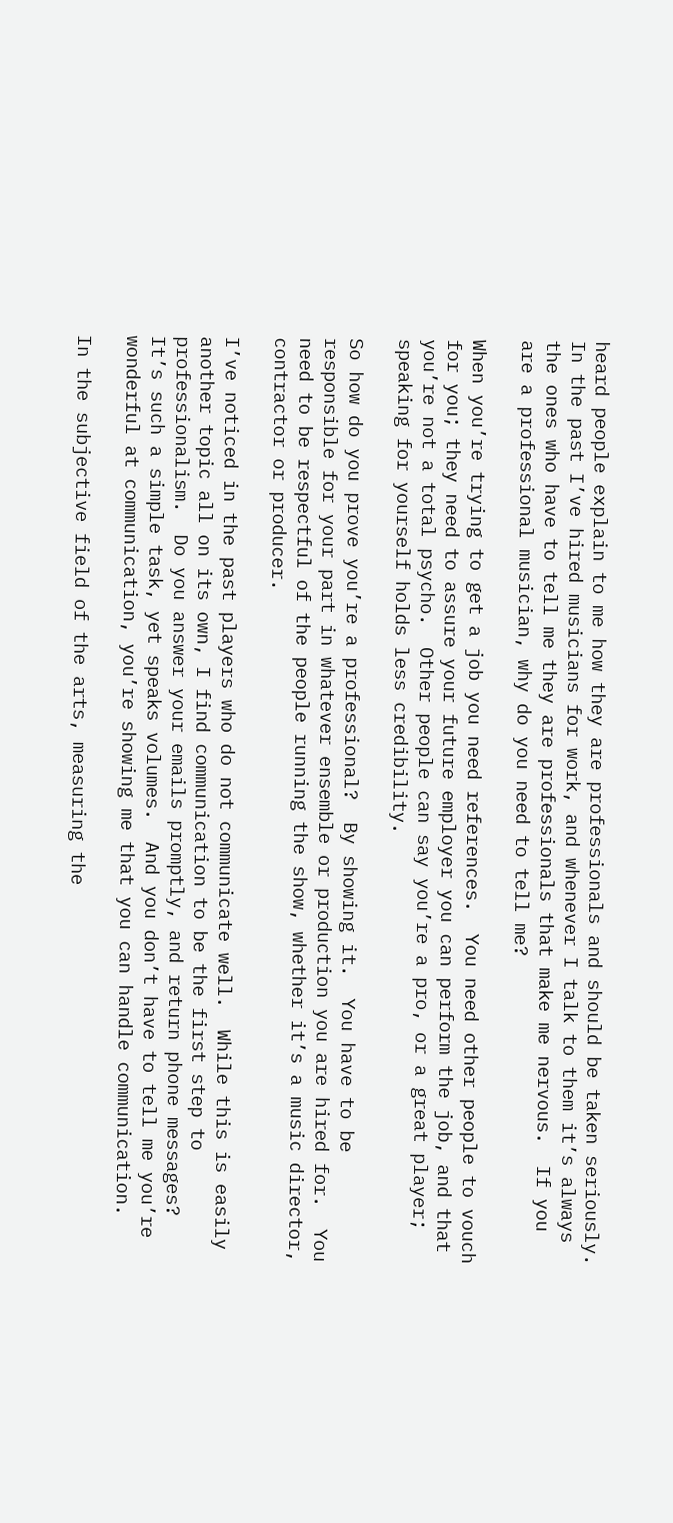heard people explain to me how they are professionals and should be taken seriously.  In the past I’ve hired musicians for work, and whenever I talk to them it’s always the ones who have to tell me they are professionals that make me nervous.  If you are a professional musician, why do you need to tell me?

When you’re trying to get a job you need references.  You need other people to vouch for you; they need to assure your future employer you can perform the job, and that you’re not a total psycho.  Other people can say you’re a pro, or a great player;  speaking for yourself holds less credibility.

So how do you prove you’re a professional?  By showing it.  You have to be responsible for your part in whatever ensemble or production you are hired for.  You need to be respectful of the people running the show, whether it’s a music director, contractor or producer.

I’ve noticed in the past players who do not communicate well.  While this is easily another topic all on its own, I find communication to be the first step to professionalism.  Do you answer your emails promptly, and return phone messages?  It’s such a simple task, yet speaks volumes.  And you don’t have to tell me you’re wonderful at communication, you’re showing me that you can handle communication.

In the subjective field of the arts, measuring the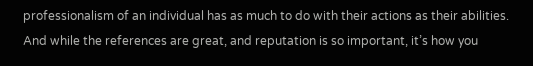professionalism of an individual has as much to do with their actions as their abilities.  And while the references are great, and reputation is so important, it’s how you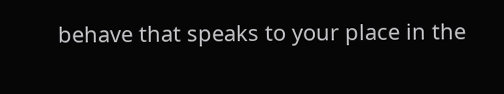behave that speaks to your place in the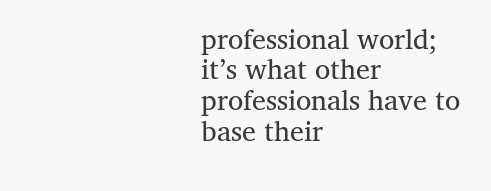professional world; it’s what other professionals have to base their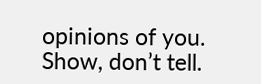opinions of you.  Show, don’t tell.